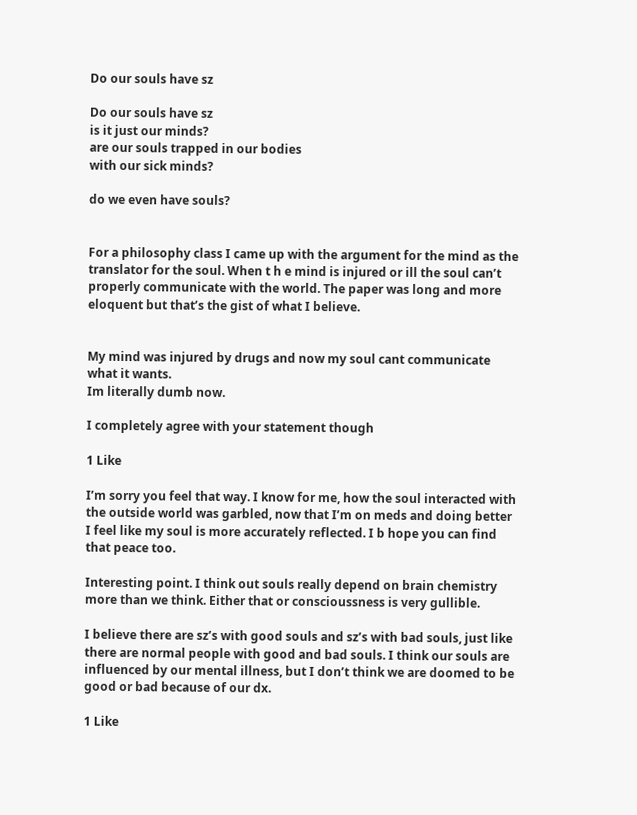Do our souls have sz

Do our souls have sz
is it just our minds?
are our souls trapped in our bodies
with our sick minds?

do we even have souls?


For a philosophy class I came up with the argument for the mind as the translator for the soul. When t h e mind is injured or ill the soul can’t properly communicate with the world. The paper was long and more eloquent but that’s the gist of what I believe.


My mind was injured by drugs and now my soul cant communicate what it wants.
Im literally dumb now.

I completely agree with your statement though

1 Like

I’m sorry you feel that way. I know for me, how the soul interacted with the outside world was garbled, now that I’m on meds and doing better I feel like my soul is more accurately reflected. I b hope you can find that peace too.

Interesting point. I think out souls really depend on brain chemistry more than we think. Either that or conscioussness is very gullible.

I believe there are sz’s with good souls and sz’s with bad souls, just like there are normal people with good and bad souls. I think our souls are influenced by our mental illness, but I don’t think we are doomed to be good or bad because of our dx.

1 Like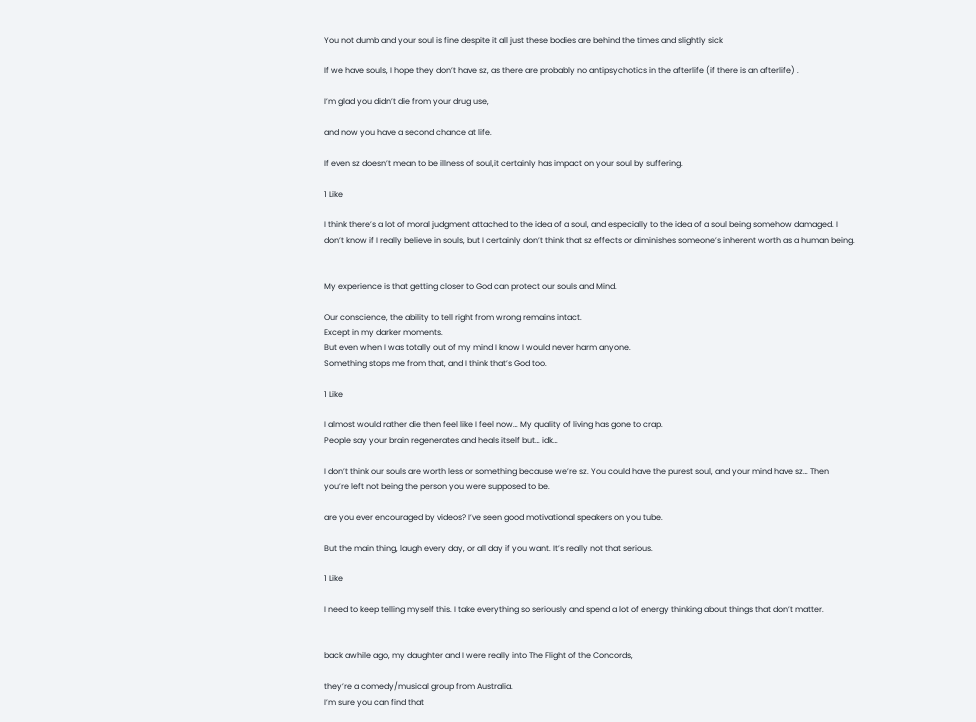You not dumb and your soul is fine despite it all just these bodies are behind the times and slightly sick

If we have souls, I hope they don’t have sz, as there are probably no antipsychotics in the afterlife (if there is an afterlife) .

I’m glad you didn’t die from your drug use,

and now you have a second chance at life.

If even sz doesn’t mean to be illness of soul,it certainly has impact on your soul by suffering.

1 Like

I think there’s a lot of moral judgment attached to the idea of a soul, and especially to the idea of a soul being somehow damaged. I don’t know if I really believe in souls, but I certainly don’t think that sz effects or diminishes someone’s inherent worth as a human being.


My experience is that getting closer to God can protect our souls and Mind.

Our conscience, the ability to tell right from wrong remains intact.
Except in my darker moments.
But even when I was totally out of my mind I know I would never harm anyone.
Something stops me from that, and I think that’s God too.

1 Like

I almost would rather die then feel like I feel now… My quality of living has gone to crap.
People say your brain regenerates and heals itself but… idk…

I don’t think our souls are worth less or something because we’re sz. You could have the purest soul, and your mind have sz… Then you’re left not being the person you were supposed to be.

are you ever encouraged by videos? I’ve seen good motivational speakers on you tube.

But the main thing, laugh every day, or all day if you want. It’s really not that serious.

1 Like

I need to keep telling myself this. I take everything so seriously and spend a lot of energy thinking about things that don’t matter.


back awhile ago, my daughter and I were really into The Flight of the Concords,

they’re a comedy/musical group from Australia.
I’m sure you can find that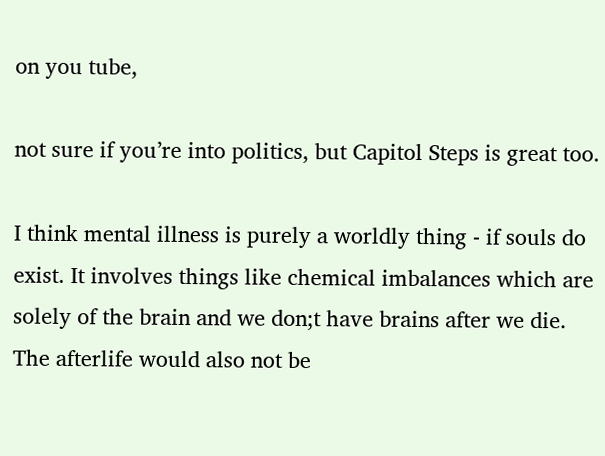on you tube,

not sure if you’re into politics, but Capitol Steps is great too.

I think mental illness is purely a worldly thing - if souls do exist. It involves things like chemical imbalances which are solely of the brain and we don;t have brains after we die. The afterlife would also not be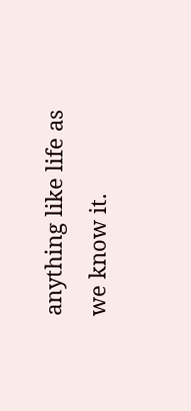anything like life as we know it.